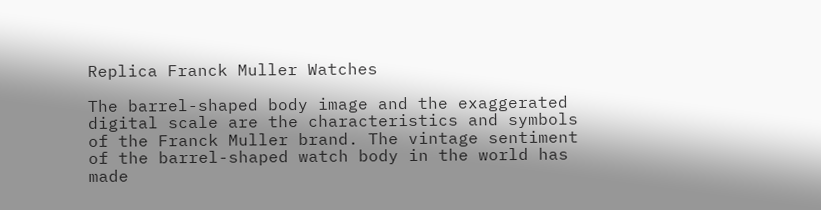Replica Franck Muller Watches

The barrel-shaped body image and the exaggerated digital scale are the characteristics and symbols of the Franck Muller brand. The vintage sentiment of the barrel-shaped watch body in the world has made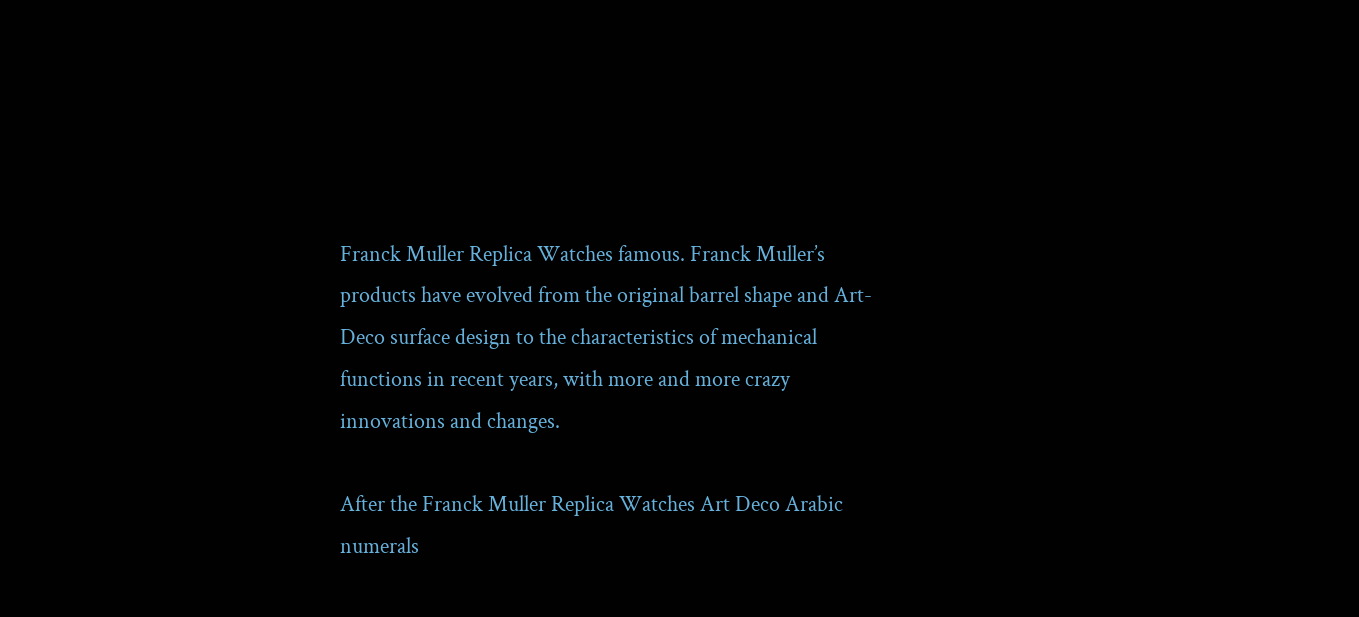Franck Muller Replica Watches famous. Franck Muller’s products have evolved from the original barrel shape and Art-Deco surface design to the characteristics of mechanical functions in recent years, with more and more crazy innovations and changes.

After the Franck Muller Replica Watches Art Deco Arabic numerals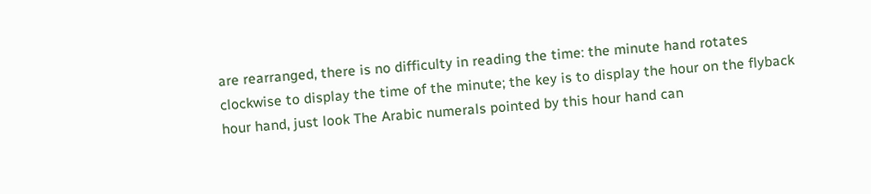are rearranged, there is no difficulty in reading the time: the minute hand rotates clockwise to display the time of the minute; the key is to display the hour on the flyback hour hand, just look The Arabic numerals pointed by this hour hand can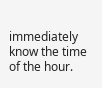immediately know the time of the hour.